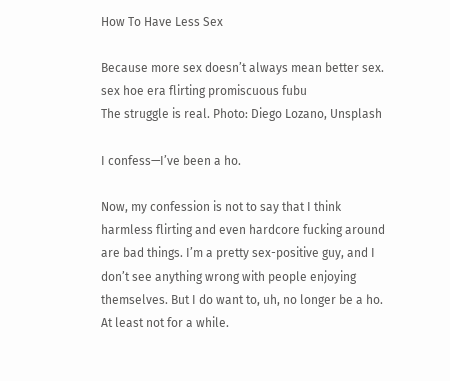How To Have Less Sex

Because more sex doesn’t always mean better sex.
sex hoe era flirting promiscuous fubu
The struggle is real. Photo: Diego Lozano, Unsplash

I confess—I’ve been a ho.

Now, my confession is not to say that I think harmless flirting and even hardcore fucking around are bad things. I’m a pretty sex-positive guy, and I don’t see anything wrong with people enjoying themselves. But I do want to, uh, no longer be a ho. At least not for a while.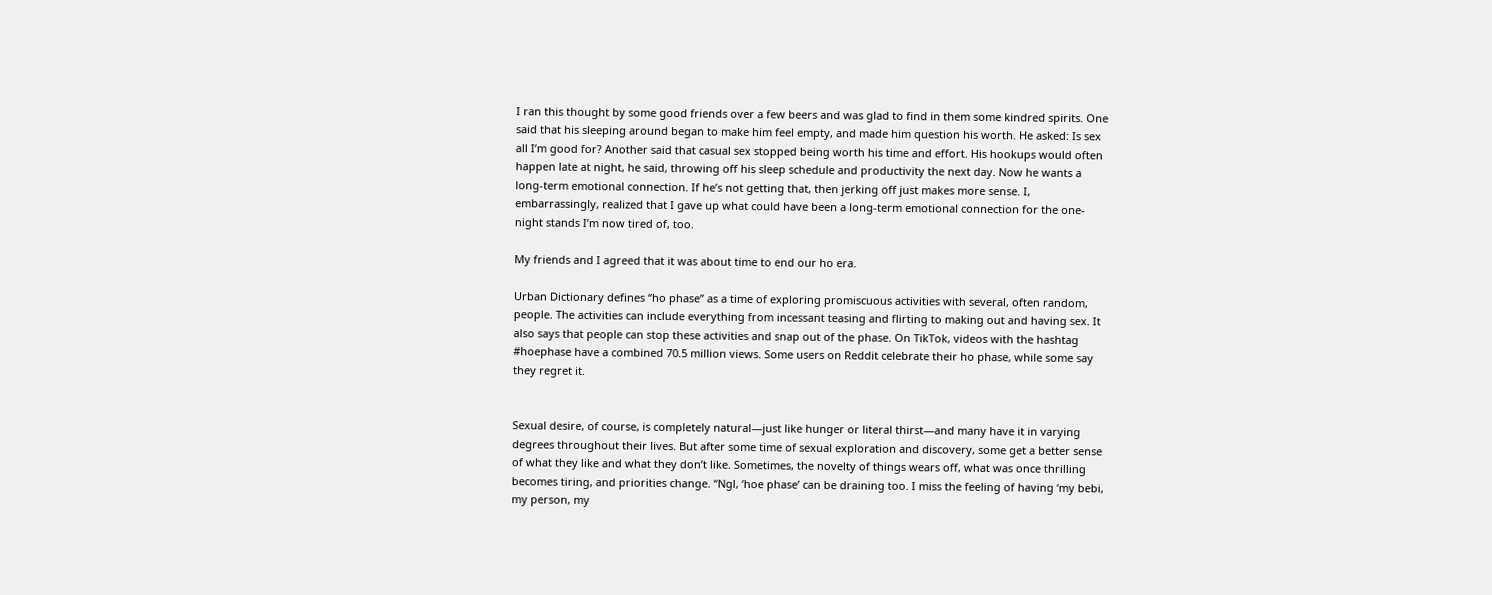I ran this thought by some good friends over a few beers and was glad to find in them some kindred spirits. One said that his sleeping around began to make him feel empty, and made him question his worth. He asked: Is sex all I’m good for? Another said that casual sex stopped being worth his time and effort. His hookups would often happen late at night, he said, throwing off his sleep schedule and productivity the next day. Now he wants a long-term emotional connection. If he’s not getting that, then jerking off just makes more sense. I, embarrassingly, realized that I gave up what could have been a long-term emotional connection for the one-night stands I’m now tired of, too.

My friends and I agreed that it was about time to end our ho era.

Urban Dictionary defines “ho phase” as a time of exploring promiscuous activities with several, often random, people. The activities can include everything from incessant teasing and flirting to making out and having sex. It also says that people can stop these activities and snap out of the phase. On TikTok, videos with the hashtag #hoephase have a combined 70.5 million views. Some users on Reddit celebrate their ho phase, while some say they regret it.


Sexual desire, of course, is completely natural—just like hunger or literal thirst—and many have it in varying degrees throughout their lives. But after some time of sexual exploration and discovery, some get a better sense of what they like and what they don’t like. Sometimes, the novelty of things wears off, what was once thrilling becomes tiring, and priorities change. “Ngl, ‘hoe phase’ can be draining too. I miss the feeling of having ‘my bebi, my person, my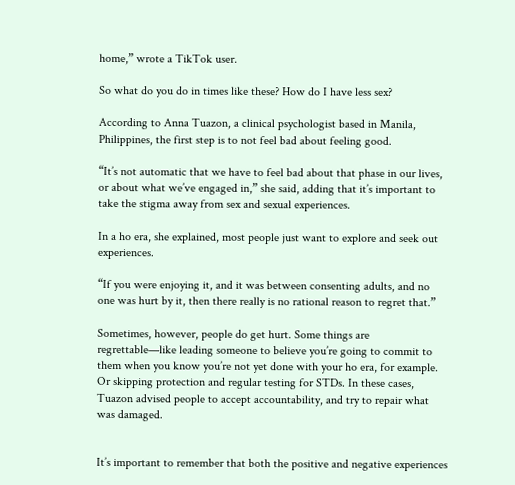home,” wrote a TikTok user.

So what do you do in times like these? How do I have less sex?

According to Anna Tuazon, a clinical psychologist based in Manila, Philippines, the first step is to not feel bad about feeling good.

“It’s not automatic that we have to feel bad about that phase in our lives, or about what we’ve engaged in,” she said, adding that it’s important to take the stigma away from sex and sexual experiences.

In a ho era, she explained, most people just want to explore and seek out experiences.

“If you were enjoying it, and it was between consenting adults, and no one was hurt by it, then there really is no rational reason to regret that.”

Sometimes, however, people do get hurt. Some things are regrettable—like leading someone to believe you’re going to commit to them when you know you’re not yet done with your ho era, for example. Or skipping protection and regular testing for STDs. In these cases, Tuazon advised people to accept accountability, and try to repair what was damaged.


It’s important to remember that both the positive and negative experiences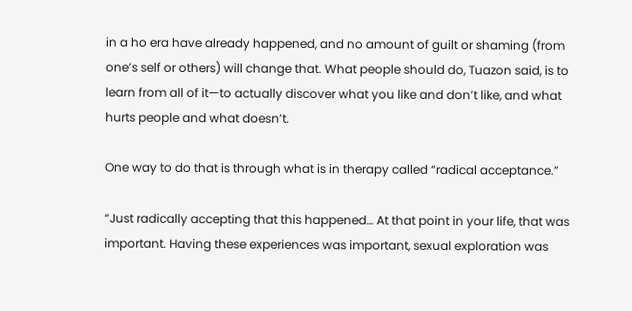in a ho era have already happened, and no amount of guilt or shaming (from one’s self or others) will change that. What people should do, Tuazon said, is to learn from all of it—to actually discover what you like and don’t like, and what hurts people and what doesn’t.

One way to do that is through what is in therapy called “radical acceptance.”

“Just radically accepting that this happened… At that point in your life, that was important. Having these experiences was important, sexual exploration was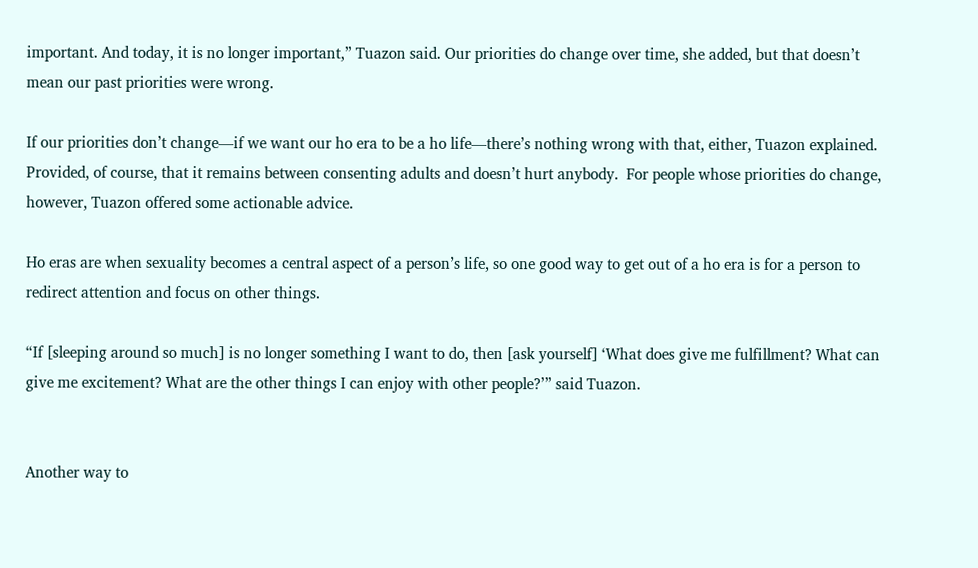important. And today, it is no longer important,” Tuazon said. Our priorities do change over time, she added, but that doesn’t mean our past priorities were wrong.

If our priorities don’t change—if we want our ho era to be a ho life—there’s nothing wrong with that, either, Tuazon explained. Provided, of course, that it remains between consenting adults and doesn’t hurt anybody.  For people whose priorities do change, however, Tuazon offered some actionable advice.

Ho eras are when sexuality becomes a central aspect of a person’s life, so one good way to get out of a ho era is for a person to redirect attention and focus on other things.

“If [sleeping around so much] is no longer something I want to do, then [ask yourself] ‘What does give me fulfillment? What can give me excitement? What are the other things I can enjoy with other people?’” said Tuazon.


Another way to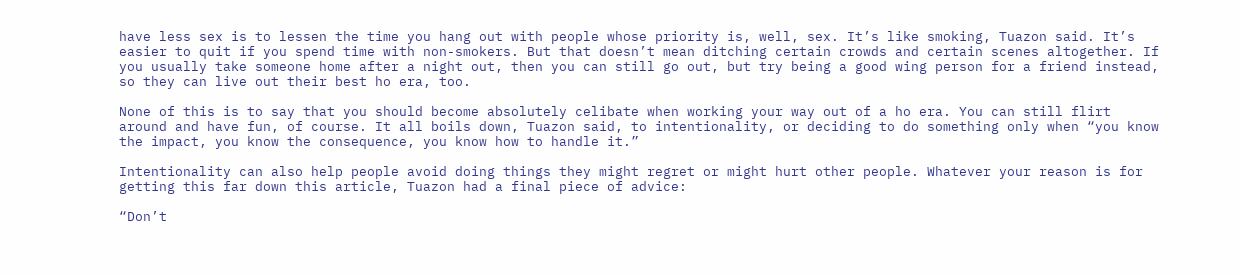have less sex is to lessen the time you hang out with people whose priority is, well, sex. It’s like smoking, Tuazon said. It’s easier to quit if you spend time with non-smokers. But that doesn’t mean ditching certain crowds and certain scenes altogether. If you usually take someone home after a night out, then you can still go out, but try being a good wing person for a friend instead, so they can live out their best ho era, too.

None of this is to say that you should become absolutely celibate when working your way out of a ho era. You can still flirt around and have fun, of course. It all boils down, Tuazon said, to intentionality, or deciding to do something only when “you know the impact, you know the consequence, you know how to handle it.”

Intentionality can also help people avoid doing things they might regret or might hurt other people. Whatever your reason is for getting this far down this article, Tuazon had a final piece of advice:

“Don’t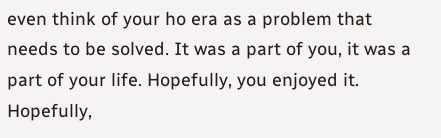even think of your ho era as a problem that needs to be solved. It was a part of you, it was a part of your life. Hopefully, you enjoyed it. Hopefully,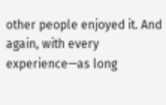other people enjoyed it. And again, with every experience—as long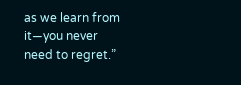as we learn from it—you never need to regret.”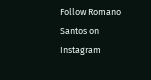Follow Romano Santos on Instagram